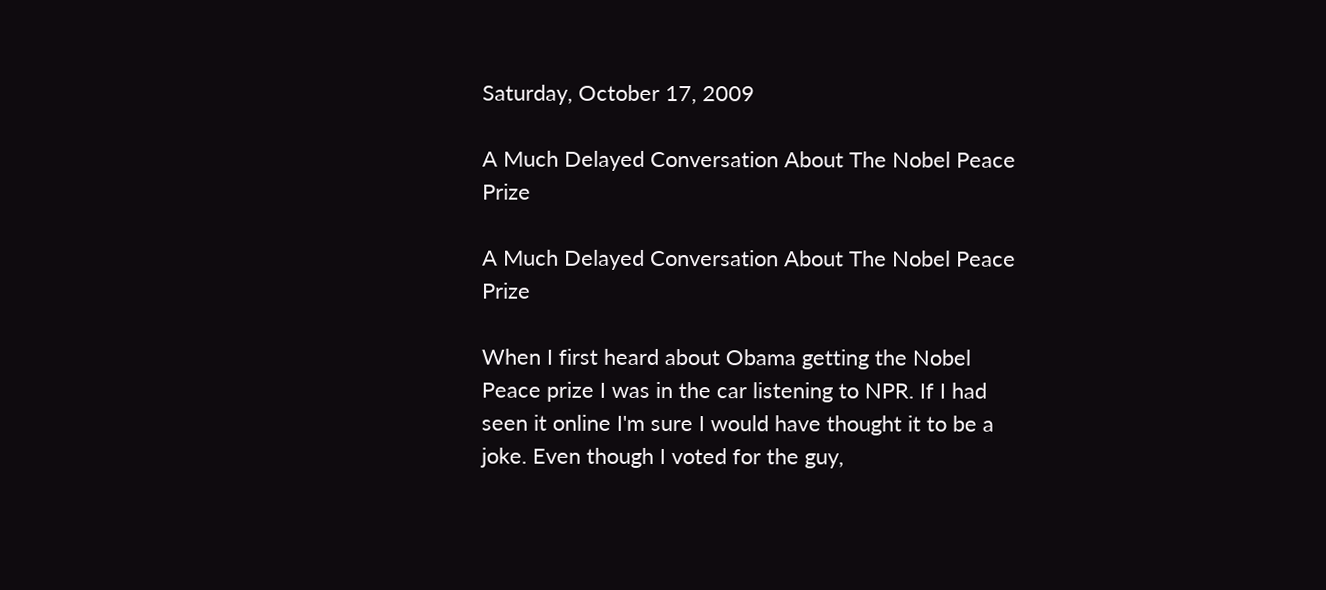Saturday, October 17, 2009

A Much Delayed Conversation About The Nobel Peace Prize

A Much Delayed Conversation About The Nobel Peace Prize

When I first heard about Obama getting the Nobel Peace prize I was in the car listening to NPR. If I had seen it online I'm sure I would have thought it to be a joke. Even though I voted for the guy,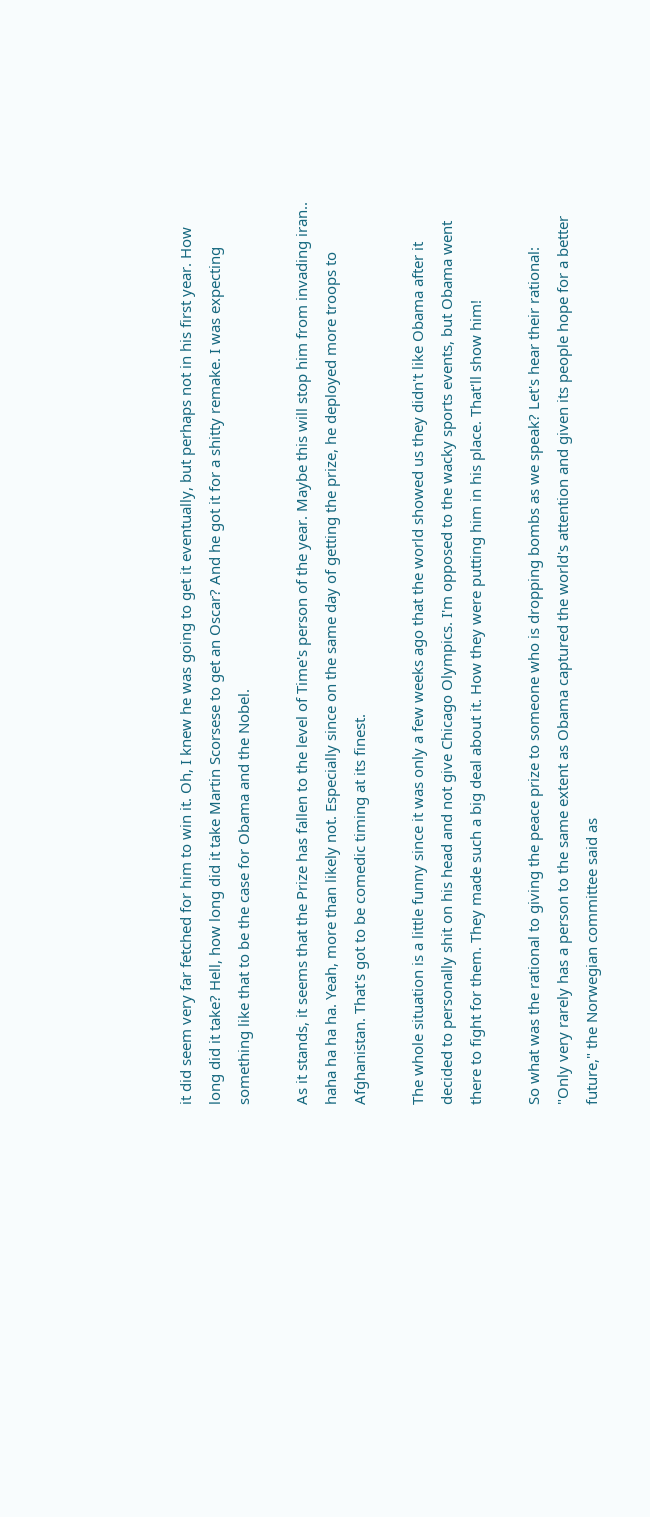it did seem very far fetched for him to win it. Oh, I knew he was going to get it eventually, but perhaps not in his first year. How long did it take? Hell, how long did it take Martin Scorsese to get an Oscar? And he got it for a shitty remake. I was expecting something like that to be the case for Obama and the Nobel.

As it stands, it seems that the Prize has fallen to the level of Time's person of the year. Maybe this will stop him from invading iran.. haha ha ha ha. Yeah, more than likely not. Especially since on the same day of getting the prize, he deployed more troops to Afghanistan. That's got to be comedic timing at its finest.

The whole situation is a little funny since it was only a few weeks ago that the world showed us they didn't like Obama after it decided to personally shit on his head and not give Chicago Olympics. I'm opposed to the wacky sports events, but Obama went there to fight for them. They made such a big deal about it. How they were putting him in his place. That'll show him!

So what was the rational to giving the peace prize to someone who is dropping bombs as we speak? Let's hear their rational:
"Only very rarely has a person to the same extent as Obama captured the world's attention and given its people hope for a better future," the Norwegian committee said as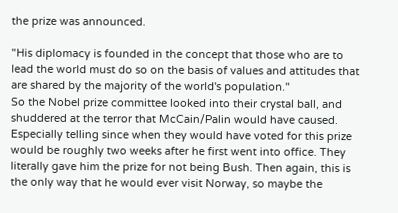the prize was announced.

"His diplomacy is founded in the concept that those who are to lead the world must do so on the basis of values and attitudes that are shared by the majority of the world's population."
So the Nobel prize committee looked into their crystal ball, and shuddered at the terror that McCain/Palin would have caused. Especially telling since when they would have voted for this prize would be roughly two weeks after he first went into office. They literally gave him the prize for not being Bush. Then again, this is the only way that he would ever visit Norway, so maybe the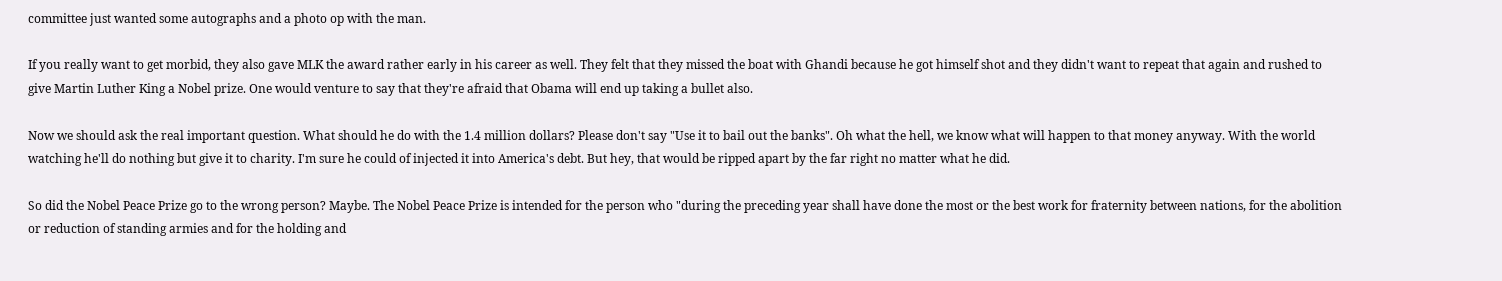committee just wanted some autographs and a photo op with the man.

If you really want to get morbid, they also gave MLK the award rather early in his career as well. They felt that they missed the boat with Ghandi because he got himself shot and they didn't want to repeat that again and rushed to give Martin Luther King a Nobel prize. One would venture to say that they're afraid that Obama will end up taking a bullet also.

Now we should ask the real important question. What should he do with the 1.4 million dollars? Please don't say "Use it to bail out the banks". Oh what the hell, we know what will happen to that money anyway. With the world watching he'll do nothing but give it to charity. I'm sure he could of injected it into America's debt. But hey, that would be ripped apart by the far right no matter what he did.

So did the Nobel Peace Prize go to the wrong person? Maybe. The Nobel Peace Prize is intended for the person who "during the preceding year shall have done the most or the best work for fraternity between nations, for the abolition or reduction of standing armies and for the holding and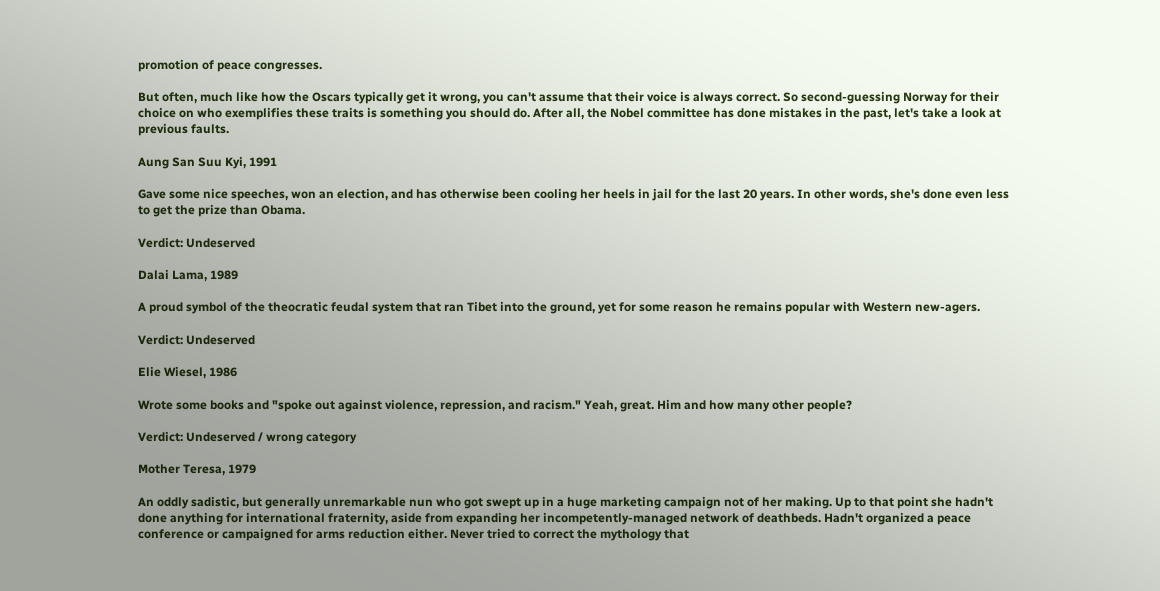promotion of peace congresses.

But often, much like how the Oscars typically get it wrong, you can't assume that their voice is always correct. So second-guessing Norway for their choice on who exemplifies these traits is something you should do. After all, the Nobel committee has done mistakes in the past, let's take a look at previous faults.

Aung San Suu Kyi, 1991

Gave some nice speeches, won an election, and has otherwise been cooling her heels in jail for the last 20 years. In other words, she's done even less to get the prize than Obama.

Verdict: Undeserved

Dalai Lama, 1989

A proud symbol of the theocratic feudal system that ran Tibet into the ground, yet for some reason he remains popular with Western new-agers.

Verdict: Undeserved

Elie Wiesel, 1986

Wrote some books and "spoke out against violence, repression, and racism." Yeah, great. Him and how many other people?

Verdict: Undeserved / wrong category

Mother Teresa, 1979

An oddly sadistic, but generally unremarkable nun who got swept up in a huge marketing campaign not of her making. Up to that point she hadn't done anything for international fraternity, aside from expanding her incompetently-managed network of deathbeds. Hadn't organized a peace conference or campaigned for arms reduction either. Never tried to correct the mythology that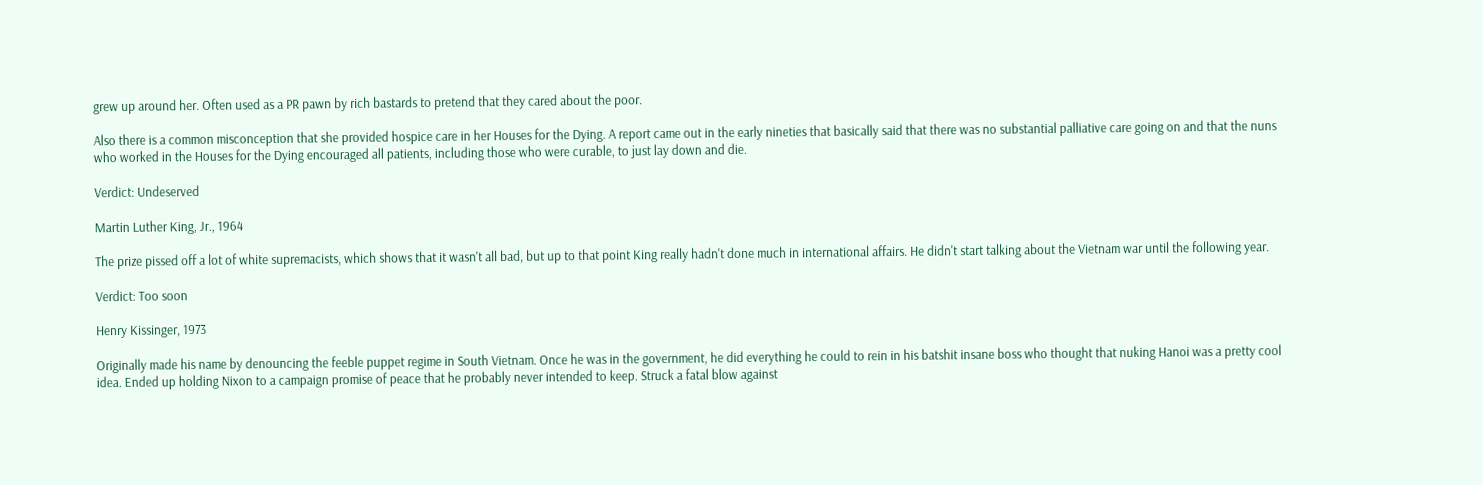grew up around her. Often used as a PR pawn by rich bastards to pretend that they cared about the poor.

Also there is a common misconception that she provided hospice care in her Houses for the Dying. A report came out in the early nineties that basically said that there was no substantial palliative care going on and that the nuns who worked in the Houses for the Dying encouraged all patients, including those who were curable, to just lay down and die.

Verdict: Undeserved

Martin Luther King, Jr., 1964

The prize pissed off a lot of white supremacists, which shows that it wasn't all bad, but up to that point King really hadn't done much in international affairs. He didn't start talking about the Vietnam war until the following year.

Verdict: Too soon

Henry Kissinger, 1973

Originally made his name by denouncing the feeble puppet regime in South Vietnam. Once he was in the government, he did everything he could to rein in his batshit insane boss who thought that nuking Hanoi was a pretty cool idea. Ended up holding Nixon to a campaign promise of peace that he probably never intended to keep. Struck a fatal blow against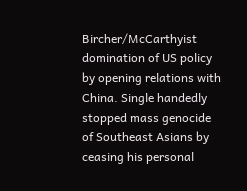Bircher/McCarthyist domination of US policy by opening relations with China. Single handedly stopped mass genocide of Southeast Asians by ceasing his personal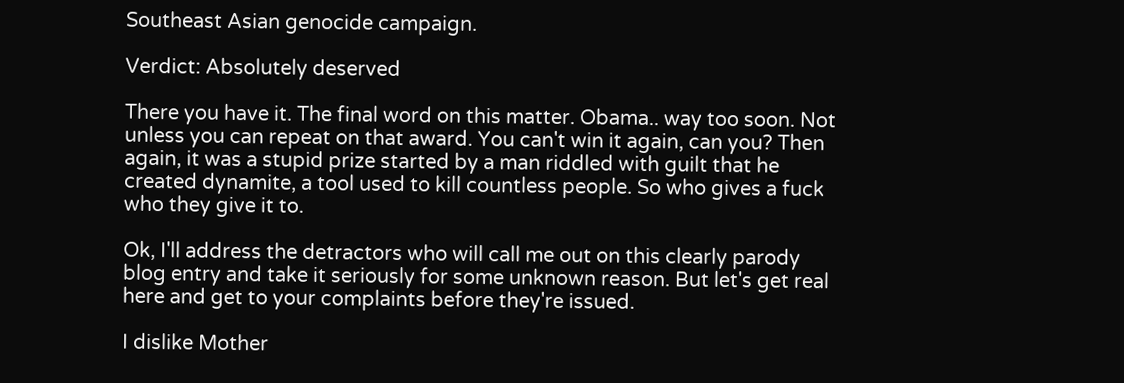Southeast Asian genocide campaign.

Verdict: Absolutely deserved

There you have it. The final word on this matter. Obama.. way too soon. Not unless you can repeat on that award. You can't win it again, can you? Then again, it was a stupid prize started by a man riddled with guilt that he created dynamite, a tool used to kill countless people. So who gives a fuck who they give it to.

Ok, I'll address the detractors who will call me out on this clearly parody blog entry and take it seriously for some unknown reason. But let's get real here and get to your complaints before they're issued.

I dislike Mother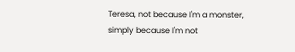Teresa, not because I'm a monster, simply because I'm not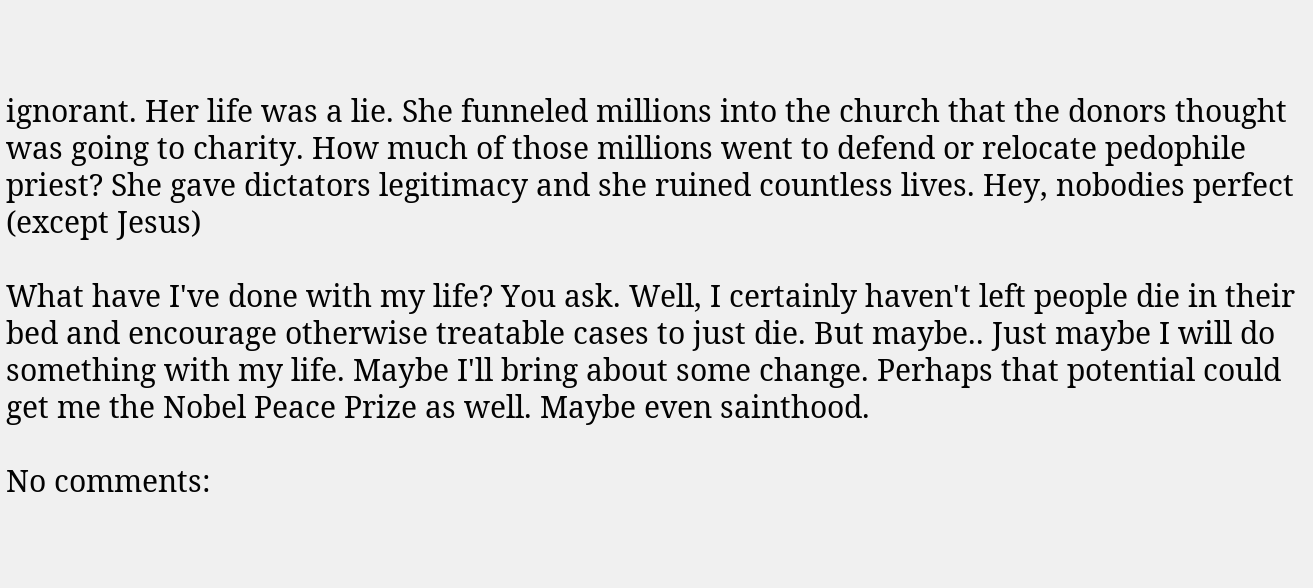ignorant. Her life was a lie. She funneled millions into the church that the donors thought was going to charity. How much of those millions went to defend or relocate pedophile priest? She gave dictators legitimacy and she ruined countless lives. Hey, nobodies perfect (except Jesus)

What have I've done with my life? You ask. Well, I certainly haven't left people die in their bed and encourage otherwise treatable cases to just die. But maybe.. Just maybe I will do something with my life. Maybe I'll bring about some change. Perhaps that potential could get me the Nobel Peace Prize as well. Maybe even sainthood.

No comments: